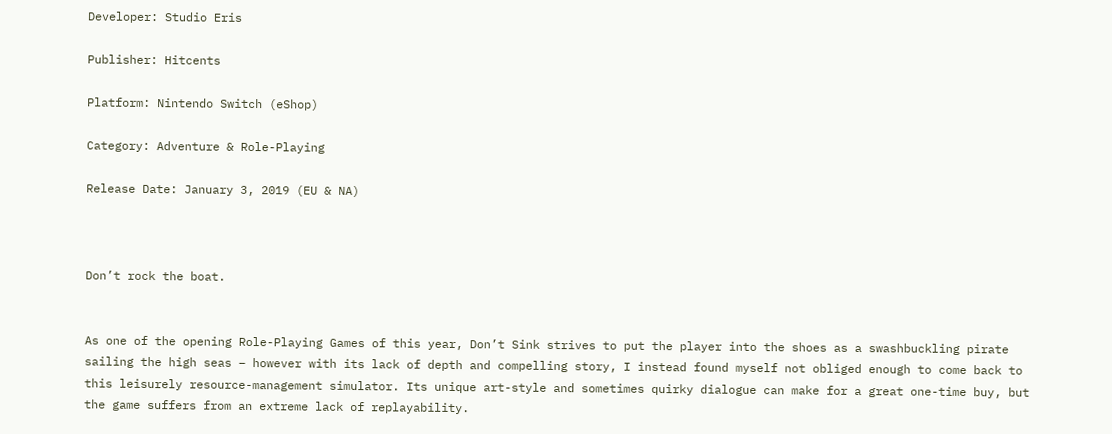Developer: Studio Eris

Publisher: Hitcents

Platform: Nintendo Switch (eShop)

Category: Adventure & Role-Playing

Release Date: January 3, 2019 (EU & NA)



Don’t rock the boat.


As one of the opening Role-Playing Games of this year, Don’t Sink strives to put the player into the shoes as a swashbuckling pirate sailing the high seas – however with its lack of depth and compelling story, I instead found myself not obliged enough to come back to this leisurely resource-management simulator. Its unique art-style and sometimes quirky dialogue can make for a great one-time buy, but the game suffers from an extreme lack of replayability.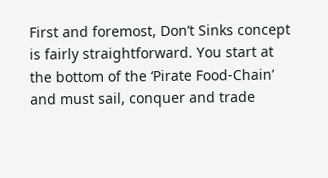First and foremost, Don’t Sinks concept is fairly straightforward. You start at the bottom of the ‘Pirate Food-Chain’ and must sail, conquer and trade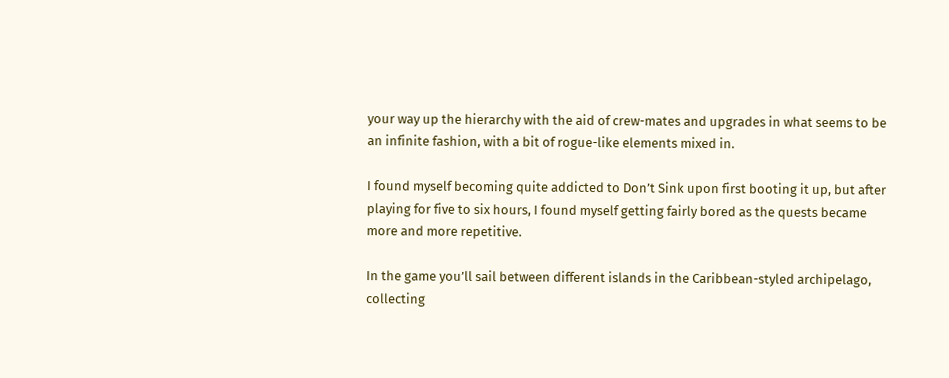your way up the hierarchy with the aid of crew-mates and upgrades in what seems to be an infinite fashion, with a bit of rogue-like elements mixed in.

I found myself becoming quite addicted to Don’t Sink upon first booting it up, but after playing for five to six hours, I found myself getting fairly bored as the quests became more and more repetitive.

In the game you’ll sail between different islands in the Caribbean-styled archipelago, collecting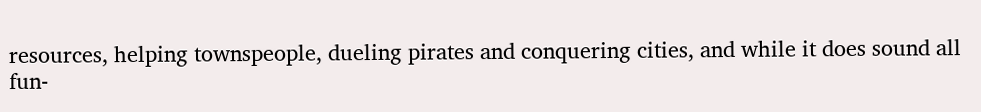resources, helping townspeople, dueling pirates and conquering cities, and while it does sound all fun-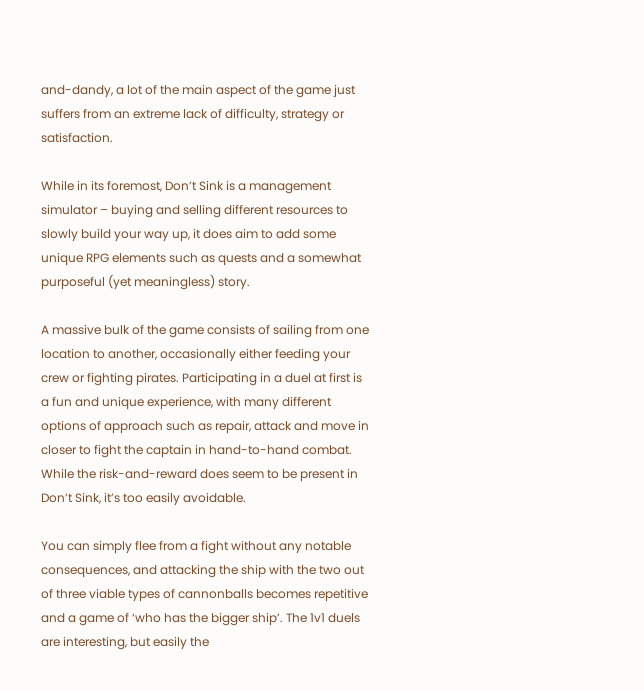and-dandy, a lot of the main aspect of the game just suffers from an extreme lack of difficulty, strategy or satisfaction.

While in its foremost, Don’t Sink is a management simulator – buying and selling different resources to slowly build your way up, it does aim to add some unique RPG elements such as quests and a somewhat purposeful (yet meaningless) story.

A massive bulk of the game consists of sailing from one location to another, occasionally either feeding your crew or fighting pirates. Participating in a duel at first is a fun and unique experience, with many different options of approach such as repair, attack and move in closer to fight the captain in hand-to-hand combat. While the risk-and-reward does seem to be present in Don’t Sink, it’s too easily avoidable.

You can simply flee from a fight without any notable consequences, and attacking the ship with the two out of three viable types of cannonballs becomes repetitive and a game of ‘who has the bigger ship’. The 1v1 duels are interesting, but easily the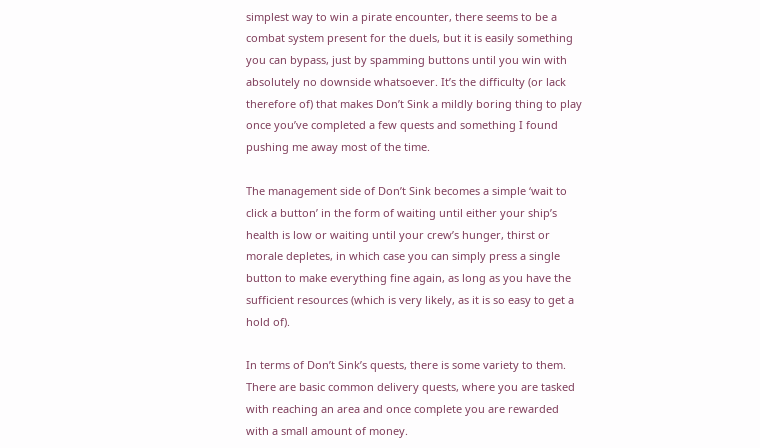simplest way to win a pirate encounter, there seems to be a combat system present for the duels, but it is easily something you can bypass, just by spamming buttons until you win with absolutely no downside whatsoever. It’s the difficulty (or lack therefore of) that makes Don’t Sink a mildly boring thing to play once you’ve completed a few quests and something I found pushing me away most of the time.

The management side of Don’t Sink becomes a simple ‘wait to click a button’ in the form of waiting until either your ship’s health is low or waiting until your crew’s hunger, thirst or morale depletes, in which case you can simply press a single button to make everything fine again, as long as you have the sufficient resources (which is very likely, as it is so easy to get a hold of).

In terms of Don’t Sink’s quests, there is some variety to them. There are basic common delivery quests, where you are tasked with reaching an area and once complete you are rewarded with a small amount of money.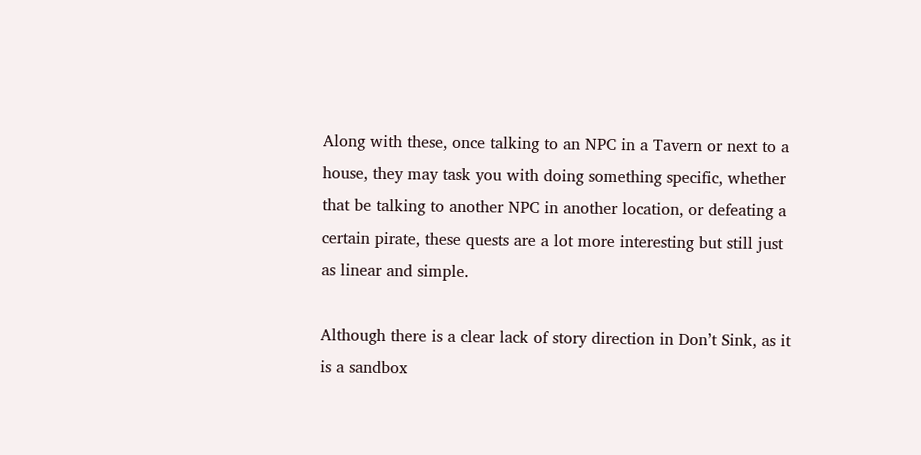Along with these, once talking to an NPC in a Tavern or next to a house, they may task you with doing something specific, whether that be talking to another NPC in another location, or defeating a certain pirate, these quests are a lot more interesting but still just as linear and simple.

Although there is a clear lack of story direction in Don’t Sink, as it is a sandbox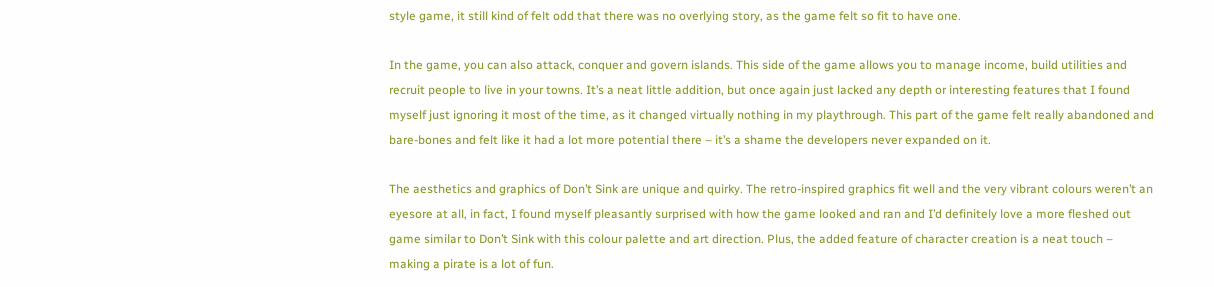style game, it still kind of felt odd that there was no overlying story, as the game felt so fit to have one.

In the game, you can also attack, conquer and govern islands. This side of the game allows you to manage income, build utilities and recruit people to live in your towns. It’s a neat little addition, but once again just lacked any depth or interesting features that I found myself just ignoring it most of the time, as it changed virtually nothing in my playthrough. This part of the game felt really abandoned and bare-bones and felt like it had a lot more potential there – it’s a shame the developers never expanded on it.

The aesthetics and graphics of Don’t Sink are unique and quirky. The retro-inspired graphics fit well and the very vibrant colours weren’t an eyesore at all, in fact, I found myself pleasantly surprised with how the game looked and ran and I’d definitely love a more fleshed out game similar to Don’t Sink with this colour palette and art direction. Plus, the added feature of character creation is a neat touch – making a pirate is a lot of fun.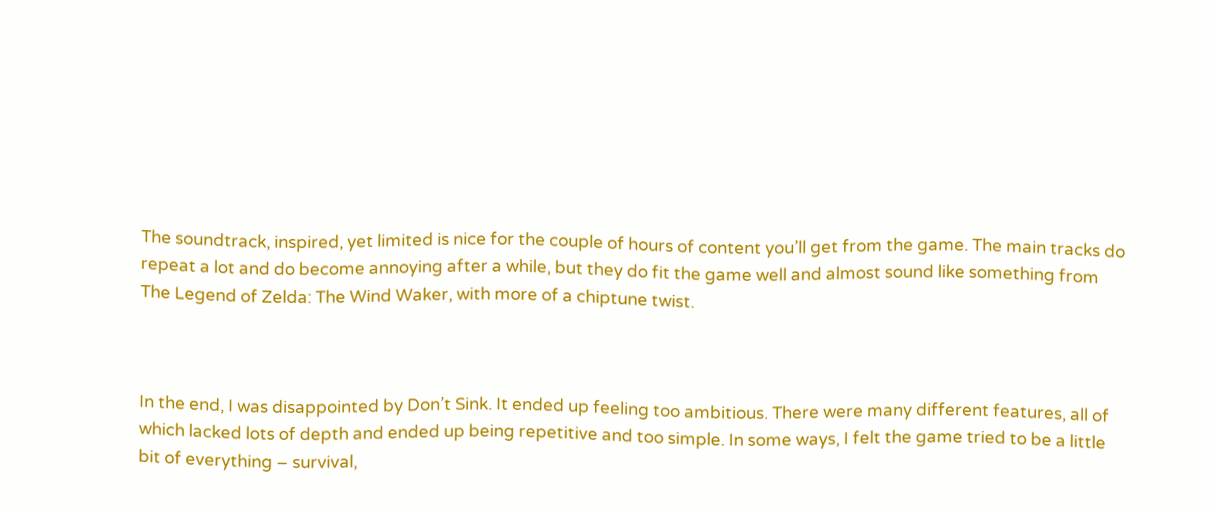The soundtrack, inspired, yet limited is nice for the couple of hours of content you’ll get from the game. The main tracks do repeat a lot and do become annoying after a while, but they do fit the game well and almost sound like something from The Legend of Zelda: The Wind Waker, with more of a chiptune twist.



In the end, I was disappointed by Don’t Sink. It ended up feeling too ambitious. There were many different features, all of which lacked lots of depth and ended up being repetitive and too simple. In some ways, I felt the game tried to be a little bit of everything – survival,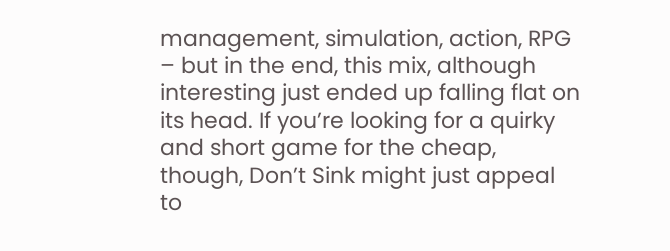management, simulation, action, RPG – but in the end, this mix, although interesting just ended up falling flat on its head. If you’re looking for a quirky and short game for the cheap, though, Don’t Sink might just appeal to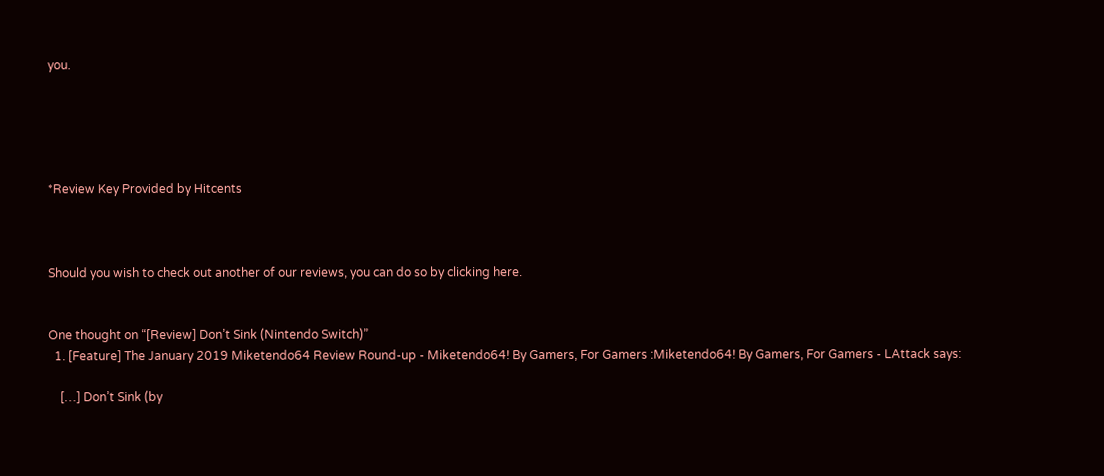you.





*Review Key Provided by Hitcents



Should you wish to check out another of our reviews, you can do so by clicking here.


One thought on “[Review] Don’t Sink (Nintendo Switch)”
  1. [Feature] The January 2019 Miketendo64 Review Round-up - Miketendo64! By Gamers, For Gamers :Miketendo64! By Gamers, For Gamers - LAttack says:

    […] Don’t Sink (by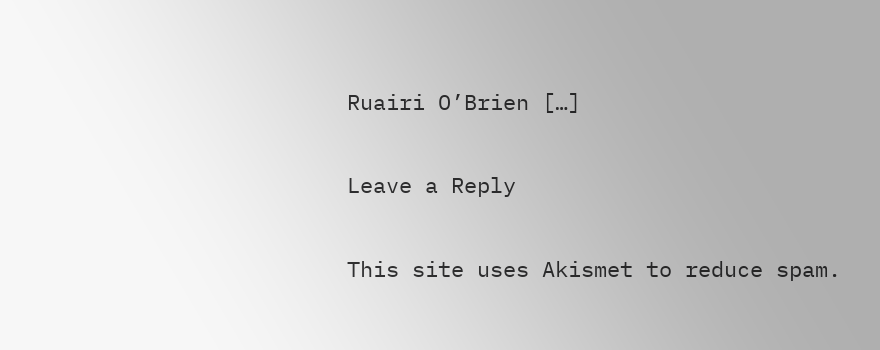Ruairi O’Brien […]

Leave a Reply

This site uses Akismet to reduce spam.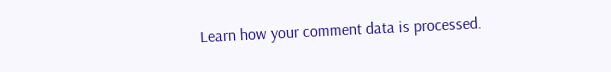Learn how your comment data is processed.